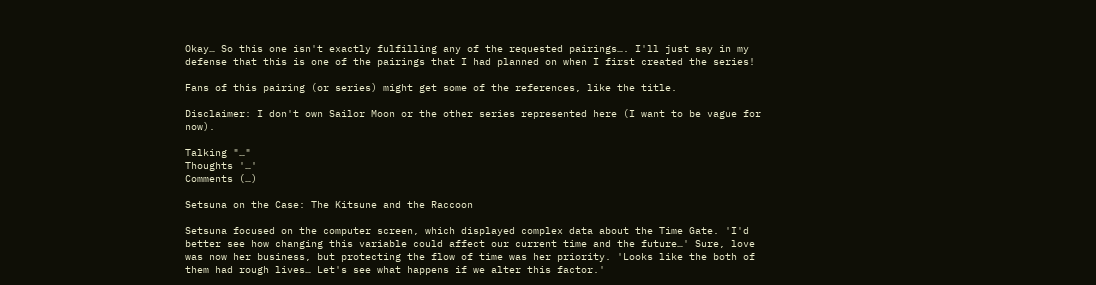Okay… So this one isn't exactly fulfilling any of the requested pairings…. I'll just say in my defense that this is one of the pairings that I had planned on when I first created the series!

Fans of this pairing (or series) might get some of the references, like the title.

Disclaimer: I don't own Sailor Moon or the other series represented here (I want to be vague for now).

Talking "…"
Thoughts '…'
Comments (…)

Setsuna on the Case: The Kitsune and the Raccoon

Setsuna focused on the computer screen, which displayed complex data about the Time Gate. 'I'd better see how changing this variable could affect our current time and the future…' Sure, love was now her business, but protecting the flow of time was her priority. 'Looks like the both of them had rough lives… Let's see what happens if we alter this factor.'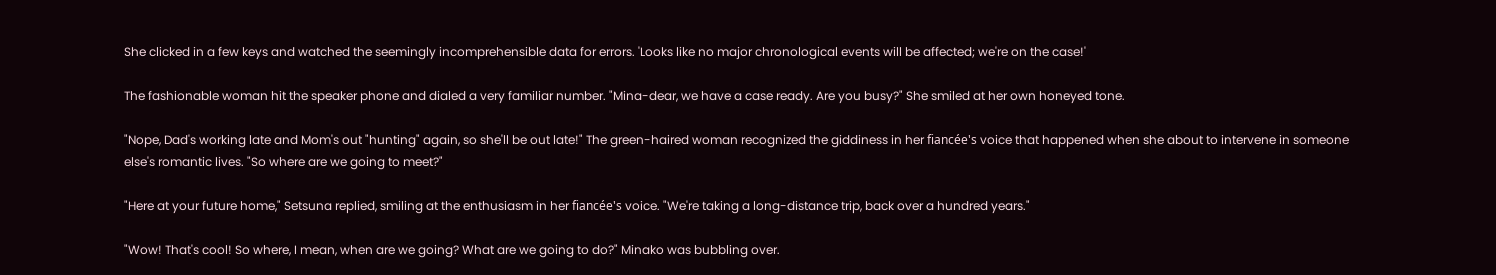She clicked in a few keys and watched the seemingly incomprehensible data for errors. 'Looks like no major chronological events will be affected; we're on the case!'

The fashionable woman hit the speaker phone and dialed a very familiar number. "Mina-dear, we have a case ready. Are you busy?" She smiled at her own honeyed tone.

"Nope, Dad's working late and Mom's out "hunting" again, so she'll be out late!" The green-haired woman recognized the giddiness in her fiancée's voice that happened when she about to intervene in someone else's romantic lives. "So where are we going to meet?"

"Here at your future home," Setsuna replied, smiling at the enthusiasm in her fiancée's voice. "We're taking a long-distance trip, back over a hundred years."

"Wow! That's cool! So where, I mean, when are we going? What are we going to do?" Minako was bubbling over.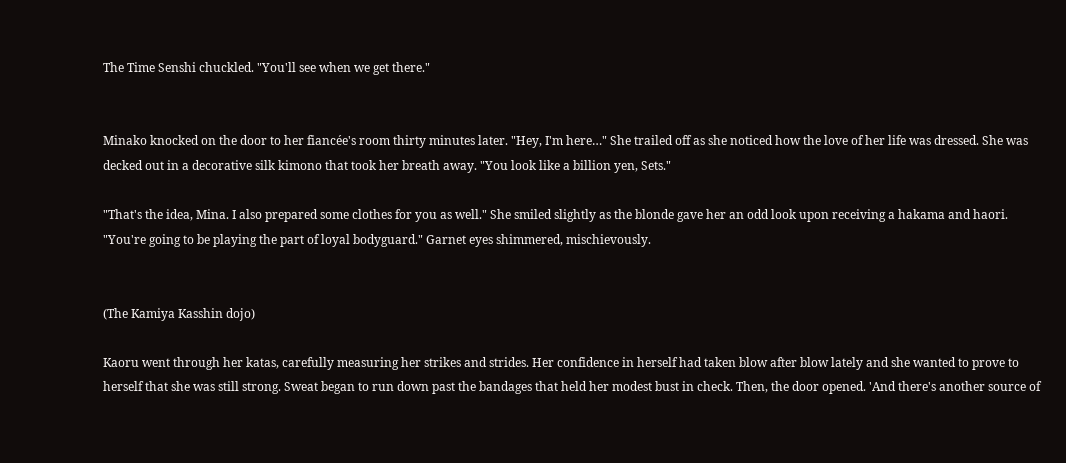The Time Senshi chuckled. "You'll see when we get there."


Minako knocked on the door to her fiancée's room thirty minutes later. "Hey, I'm here…" She trailed off as she noticed how the love of her life was dressed. She was decked out in a decorative silk kimono that took her breath away. "You look like a billion yen, Sets."

"That's the idea, Mina. I also prepared some clothes for you as well." She smiled slightly as the blonde gave her an odd look upon receiving a hakama and haori. "You're going to be playing the part of loyal bodyguard." Garnet eyes shimmered, mischievously.


(The Kamiya Kasshin dojo)

Kaoru went through her katas, carefully measuring her strikes and strides. Her confidence in herself had taken blow after blow lately and she wanted to prove to herself that she was still strong. Sweat began to run down past the bandages that held her modest bust in check. Then, the door opened. 'And there's another source of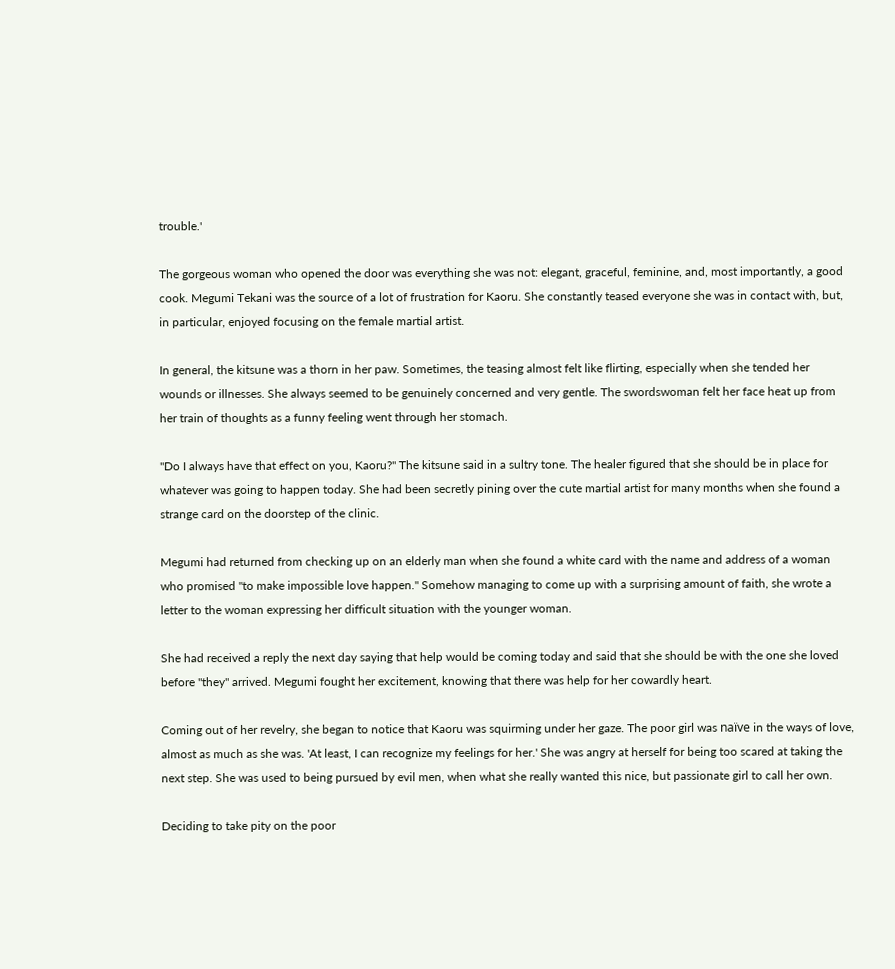trouble.'

The gorgeous woman who opened the door was everything she was not: elegant, graceful, feminine, and, most importantly, a good cook. Megumi Tekani was the source of a lot of frustration for Kaoru. She constantly teased everyone she was in contact with, but, in particular, enjoyed focusing on the female martial artist.

In general, the kitsune was a thorn in her paw. Sometimes, the teasing almost felt like flirting, especially when she tended her wounds or illnesses. She always seemed to be genuinely concerned and very gentle. The swordswoman felt her face heat up from her train of thoughts as a funny feeling went through her stomach.

"Do I always have that effect on you, Kaoru?" The kitsune said in a sultry tone. The healer figured that she should be in place for whatever was going to happen today. She had been secretly pining over the cute martial artist for many months when she found a strange card on the doorstep of the clinic.

Megumi had returned from checking up on an elderly man when she found a white card with the name and address of a woman who promised "to make impossible love happen." Somehow managing to come up with a surprising amount of faith, she wrote a letter to the woman expressing her difficult situation with the younger woman.

She had received a reply the next day saying that help would be coming today and said that she should be with the one she loved before "they" arrived. Megumi fought her excitement, knowing that there was help for her cowardly heart.

Coming out of her revelry, she began to notice that Kaoru was squirming under her gaze. The poor girl was naïve in the ways of love, almost as much as she was. 'At least, I can recognize my feelings for her.' She was angry at herself for being too scared at taking the next step. She was used to being pursued by evil men, when what she really wanted this nice, but passionate girl to call her own.

Deciding to take pity on the poor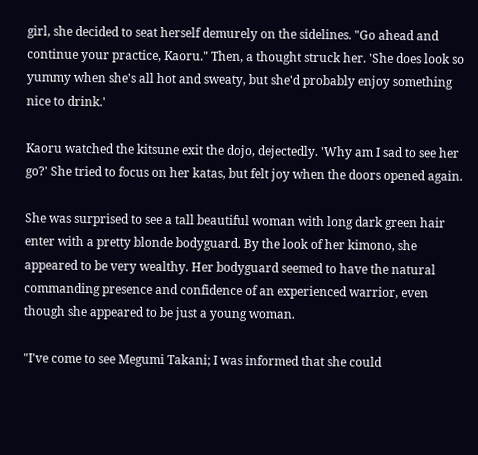girl, she decided to seat herself demurely on the sidelines. "Go ahead and continue your practice, Kaoru." Then, a thought struck her. 'She does look so yummy when she's all hot and sweaty, but she'd probably enjoy something nice to drink.'

Kaoru watched the kitsune exit the dojo, dejectedly. 'Why am I sad to see her go?' She tried to focus on her katas, but felt joy when the doors opened again.

She was surprised to see a tall beautiful woman with long dark green hair enter with a pretty blonde bodyguard. By the look of her kimono, she appeared to be very wealthy. Her bodyguard seemed to have the natural commanding presence and confidence of an experienced warrior, even though she appeared to be just a young woman.

"I've come to see Megumi Takani; I was informed that she could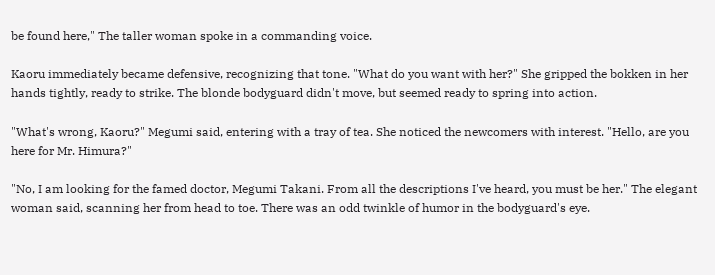be found here," The taller woman spoke in a commanding voice.

Kaoru immediately became defensive, recognizing that tone. "What do you want with her?" She gripped the bokken in her hands tightly, ready to strike. The blonde bodyguard didn't move, but seemed ready to spring into action.

"What's wrong, Kaoru?" Megumi said, entering with a tray of tea. She noticed the newcomers with interest. "Hello, are you here for Mr. Himura?"

"No, I am looking for the famed doctor, Megumi Takani. From all the descriptions I've heard, you must be her." The elegant woman said, scanning her from head to toe. There was an odd twinkle of humor in the bodyguard's eye.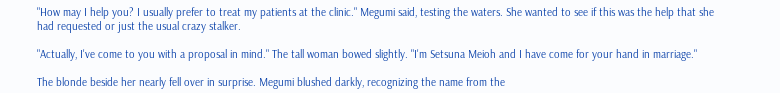"How may I help you? I usually prefer to treat my patients at the clinic." Megumi said, testing the waters. She wanted to see if this was the help that she had requested or just the usual crazy stalker.

"Actually, I've come to you with a proposal in mind." The tall woman bowed slightly. "I'm Setsuna Meioh and I have come for your hand in marriage."

The blonde beside her nearly fell over in surprise. Megumi blushed darkly, recognizing the name from the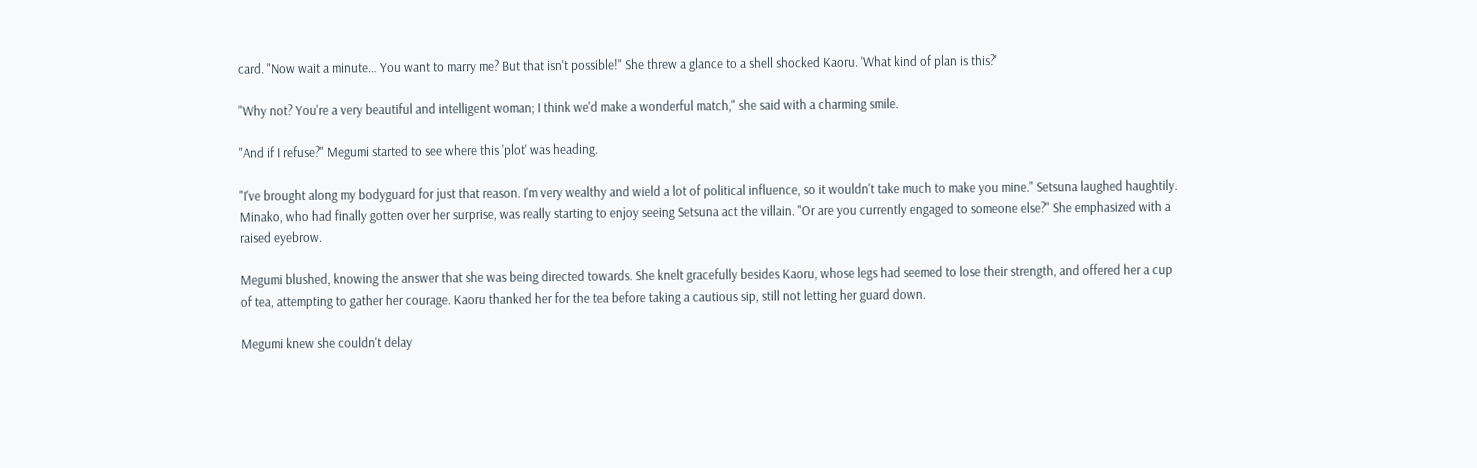card. "Now wait a minute… You want to marry me? But that isn't possible!" She threw a glance to a shell shocked Kaoru. 'What kind of plan is this?'

"Why not? You're a very beautiful and intelligent woman; I think we'd make a wonderful match," she said with a charming smile.

"And if I refuse?" Megumi started to see where this 'plot' was heading.

"I've brought along my bodyguard for just that reason. I'm very wealthy and wield a lot of political influence, so it wouldn't take much to make you mine." Setsuna laughed haughtily. Minako, who had finally gotten over her surprise, was really starting to enjoy seeing Setsuna act the villain. "Or are you currently engaged to someone else?" She emphasized with a raised eyebrow.

Megumi blushed, knowing the answer that she was being directed towards. She knelt gracefully besides Kaoru, whose legs had seemed to lose their strength, and offered her a cup of tea, attempting to gather her courage. Kaoru thanked her for the tea before taking a cautious sip, still not letting her guard down.

Megumi knew she couldn't delay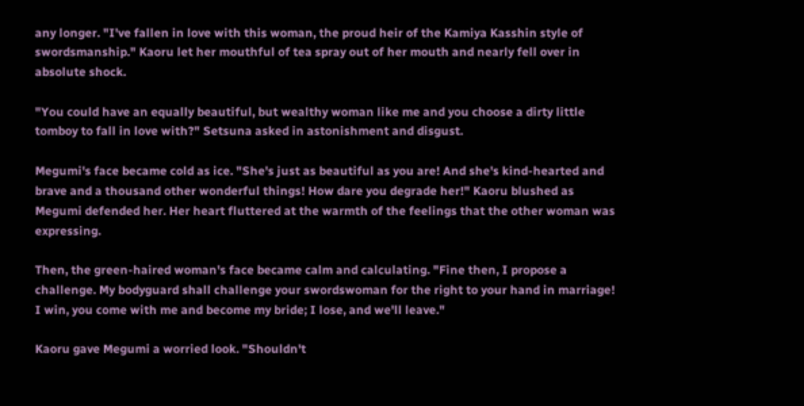any longer. "I've fallen in love with this woman, the proud heir of the Kamiya Kasshin style of swordsmanship." Kaoru let her mouthful of tea spray out of her mouth and nearly fell over in absolute shock.

"You could have an equally beautiful, but wealthy woman like me and you choose a dirty little tomboy to fall in love with?" Setsuna asked in astonishment and disgust.

Megumi's face became cold as ice. "She's just as beautiful as you are! And she's kind-hearted and brave and a thousand other wonderful things! How dare you degrade her!" Kaoru blushed as Megumi defended her. Her heart fluttered at the warmth of the feelings that the other woman was expressing.

Then, the green-haired woman's face became calm and calculating. "Fine then, I propose a challenge. My bodyguard shall challenge your swordswoman for the right to your hand in marriage! I win, you come with me and become my bride; I lose, and we'll leave."

Kaoru gave Megumi a worried look. "Shouldn't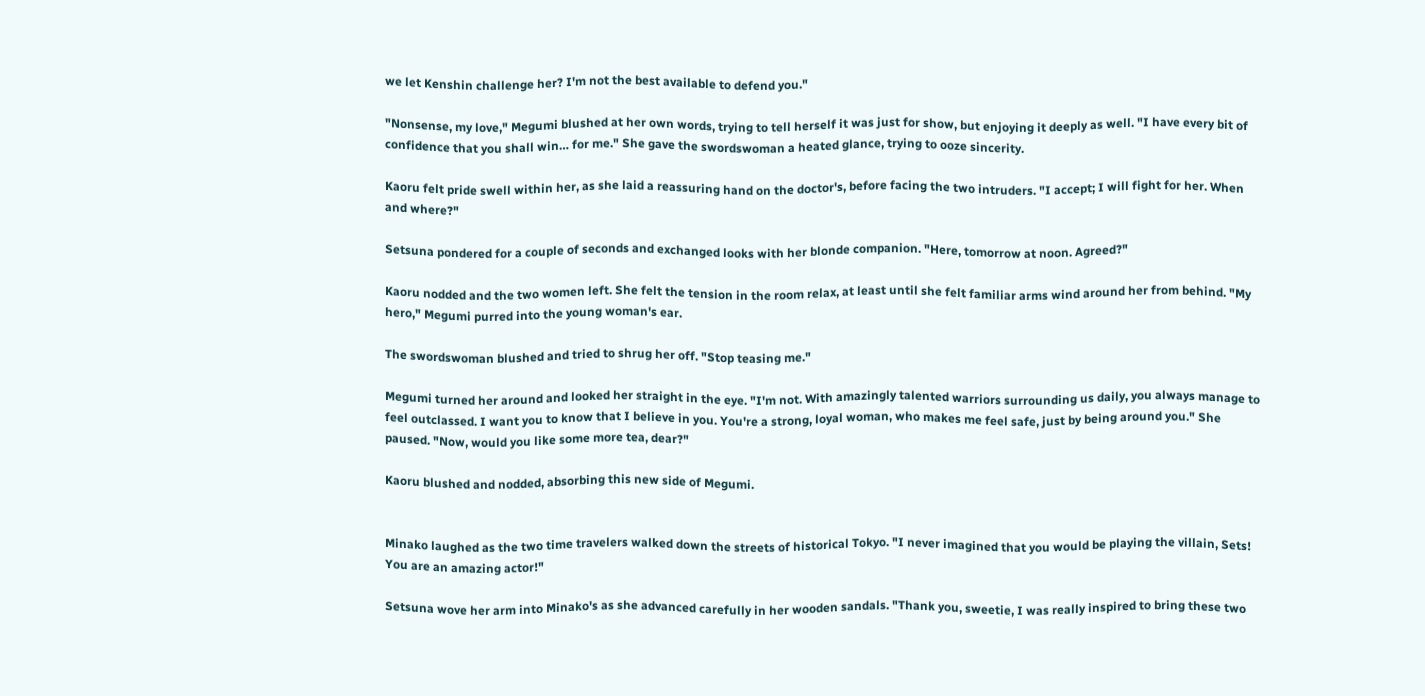we let Kenshin challenge her? I'm not the best available to defend you."

"Nonsense, my love," Megumi blushed at her own words, trying to tell herself it was just for show, but enjoying it deeply as well. "I have every bit of confidence that you shall win… for me." She gave the swordswoman a heated glance, trying to ooze sincerity.

Kaoru felt pride swell within her, as she laid a reassuring hand on the doctor's, before facing the two intruders. "I accept; I will fight for her. When and where?"

Setsuna pondered for a couple of seconds and exchanged looks with her blonde companion. "Here, tomorrow at noon. Agreed?"

Kaoru nodded and the two women left. She felt the tension in the room relax, at least until she felt familiar arms wind around her from behind. "My hero," Megumi purred into the young woman's ear.

The swordswoman blushed and tried to shrug her off. "Stop teasing me."

Megumi turned her around and looked her straight in the eye. "I'm not. With amazingly talented warriors surrounding us daily, you always manage to feel outclassed. I want you to know that I believe in you. You're a strong, loyal woman, who makes me feel safe, just by being around you." She paused. "Now, would you like some more tea, dear?"

Kaoru blushed and nodded, absorbing this new side of Megumi.


Minako laughed as the two time travelers walked down the streets of historical Tokyo. "I never imagined that you would be playing the villain, Sets! You are an amazing actor!"

Setsuna wove her arm into Minako's as she advanced carefully in her wooden sandals. "Thank you, sweetie, I was really inspired to bring these two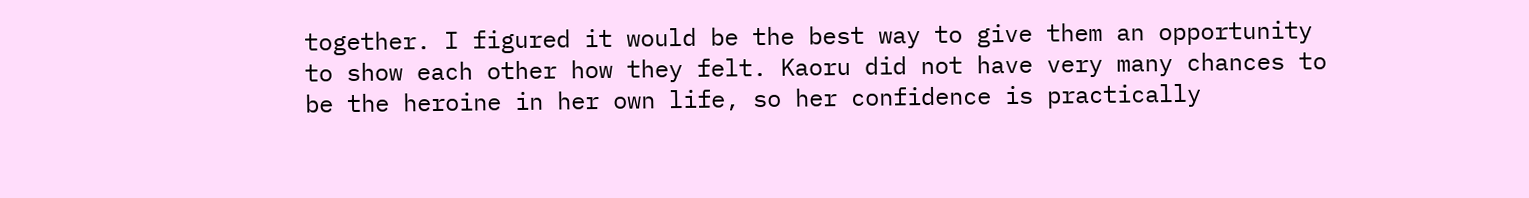together. I figured it would be the best way to give them an opportunity to show each other how they felt. Kaoru did not have very many chances to be the heroine in her own life, so her confidence is practically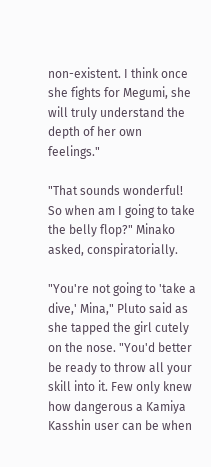non-existent. I think once she fights for Megumi, she will truly understand the depth of her own feelings."

"That sounds wonderful! So when am I going to take the belly flop?" Minako asked, conspiratorially.

"You're not going to 'take a dive,' Mina," Pluto said as she tapped the girl cutely on the nose. "You'd better be ready to throw all your skill into it. Few only knew how dangerous a Kamiya Kasshin user can be when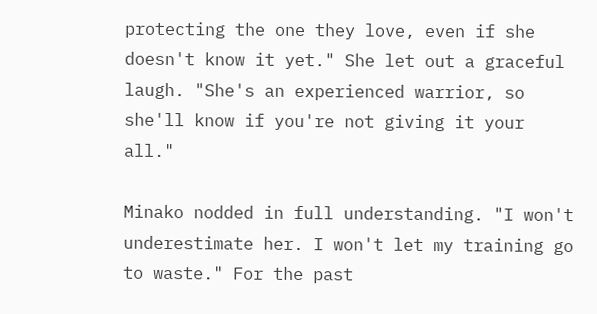protecting the one they love, even if she doesn't know it yet." She let out a graceful laugh. "She's an experienced warrior, so she'll know if you're not giving it your all."

Minako nodded in full understanding. "I won't underestimate her. I won't let my training go to waste." For the past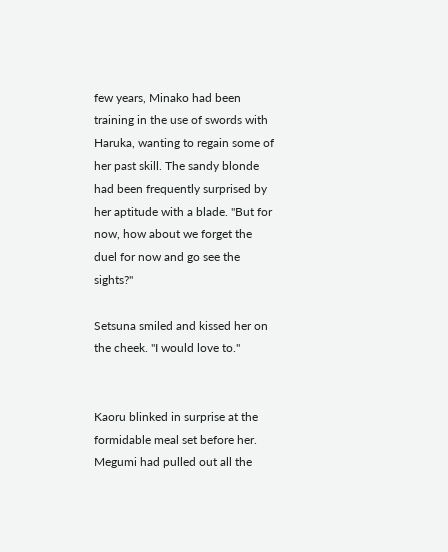few years, Minako had been training in the use of swords with Haruka, wanting to regain some of her past skill. The sandy blonde had been frequently surprised by her aptitude with a blade. "But for now, how about we forget the duel for now and go see the sights?"

Setsuna smiled and kissed her on the cheek. "I would love to."


Kaoru blinked in surprise at the formidable meal set before her. Megumi had pulled out all the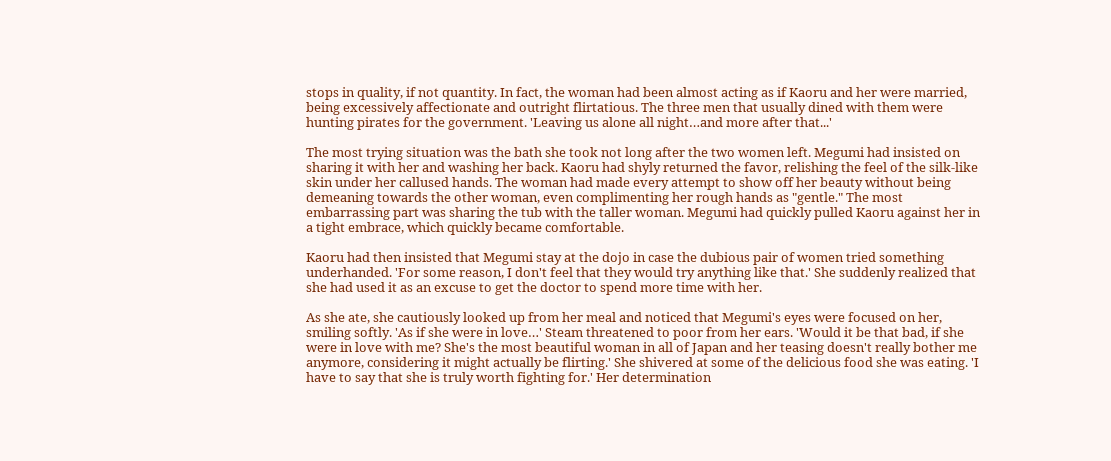stops in quality, if not quantity. In fact, the woman had been almost acting as if Kaoru and her were married, being excessively affectionate and outright flirtatious. The three men that usually dined with them were hunting pirates for the government. 'Leaving us alone all night…and more after that...'

The most trying situation was the bath she took not long after the two women left. Megumi had insisted on sharing it with her and washing her back. Kaoru had shyly returned the favor, relishing the feel of the silk-like skin under her callused hands. The woman had made every attempt to show off her beauty without being demeaning towards the other woman, even complimenting her rough hands as "gentle." The most embarrassing part was sharing the tub with the taller woman. Megumi had quickly pulled Kaoru against her in a tight embrace, which quickly became comfortable.

Kaoru had then insisted that Megumi stay at the dojo in case the dubious pair of women tried something underhanded. 'For some reason, I don't feel that they would try anything like that.' She suddenly realized that she had used it as an excuse to get the doctor to spend more time with her.

As she ate, she cautiously looked up from her meal and noticed that Megumi's eyes were focused on her, smiling softly. 'As if she were in love…' Steam threatened to poor from her ears. 'Would it be that bad, if she were in love with me? She's the most beautiful woman in all of Japan and her teasing doesn't really bother me anymore, considering it might actually be flirting.' She shivered at some of the delicious food she was eating. 'I have to say that she is truly worth fighting for.' Her determination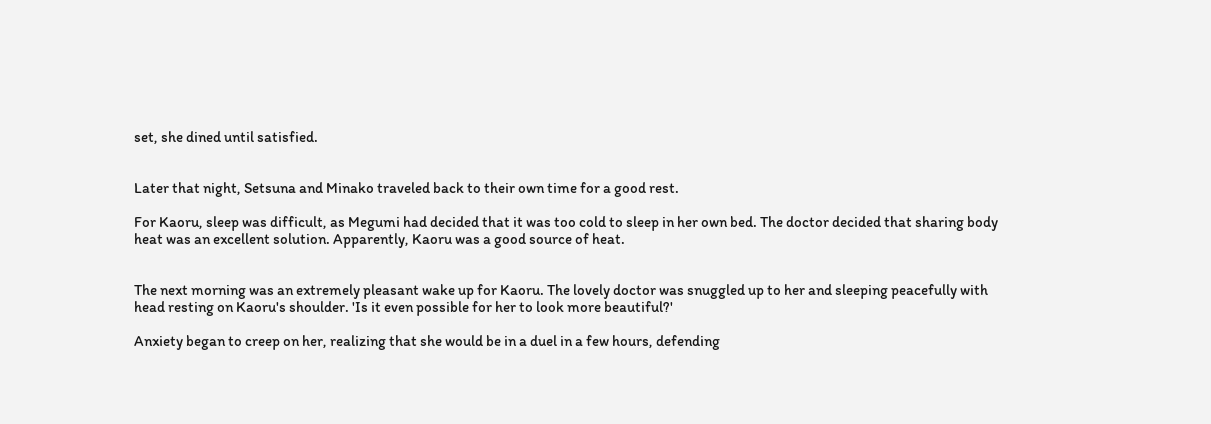set, she dined until satisfied.


Later that night, Setsuna and Minako traveled back to their own time for a good rest.

For Kaoru, sleep was difficult, as Megumi had decided that it was too cold to sleep in her own bed. The doctor decided that sharing body heat was an excellent solution. Apparently, Kaoru was a good source of heat.


The next morning was an extremely pleasant wake up for Kaoru. The lovely doctor was snuggled up to her and sleeping peacefully with head resting on Kaoru's shoulder. 'Is it even possible for her to look more beautiful?'

Anxiety began to creep on her, realizing that she would be in a duel in a few hours, defending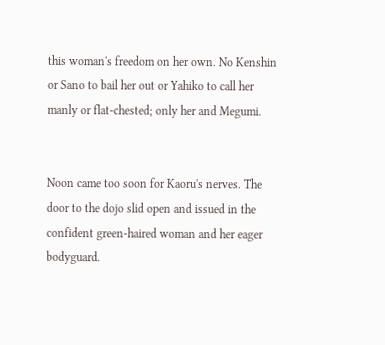this woman's freedom on her own. No Kenshin or Sano to bail her out or Yahiko to call her manly or flat-chested; only her and Megumi.


Noon came too soon for Kaoru's nerves. The door to the dojo slid open and issued in the confident green-haired woman and her eager bodyguard.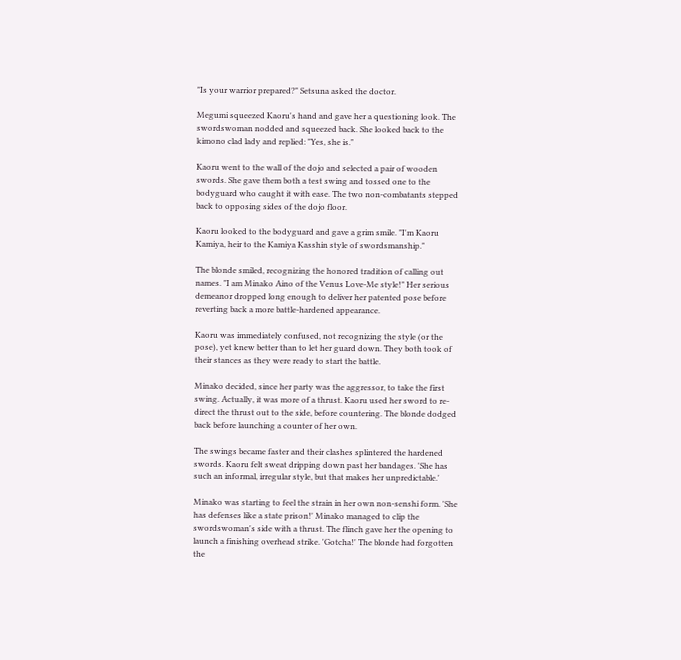"Is your warrior prepared?" Setsuna asked the doctor.

Megumi squeezed Kaoru's hand and gave her a questioning look. The swordswoman nodded and squeezed back. She looked back to the kimono clad lady and replied: "Yes, she is."

Kaoru went to the wall of the dojo and selected a pair of wooden swords. She gave them both a test swing and tossed one to the bodyguard who caught it with ease. The two non-combatants stepped back to opposing sides of the dojo floor.

Kaoru looked to the bodyguard and gave a grim smile. "I'm Kaoru Kamiya, heir to the Kamiya Kasshin style of swordsmanship."

The blonde smiled, recognizing the honored tradition of calling out names. "I am Minako Aino of the Venus Love-Me style!" Her serious demeanor dropped long enough to deliver her patented pose before reverting back a more battle-hardened appearance.

Kaoru was immediately confused, not recognizing the style (or the pose), yet knew better than to let her guard down. They both took of their stances as they were ready to start the battle.

Minako decided, since her party was the aggressor, to take the first swing. Actually, it was more of a thrust. Kaoru used her sword to re-direct the thrust out to the side, before countering. The blonde dodged back before launching a counter of her own.

The swings became faster and their clashes splintered the hardened swords. Kaoru felt sweat dripping down past her bandages. 'She has such an informal, irregular style, but that makes her unpredictable.'

Minako was starting to feel the strain in her own non-senshi form. 'She has defenses like a state prison!' Minako managed to clip the swordswoman's side with a thrust. The flinch gave her the opening to launch a finishing overhead strike. 'Gotcha!' The blonde had forgotten the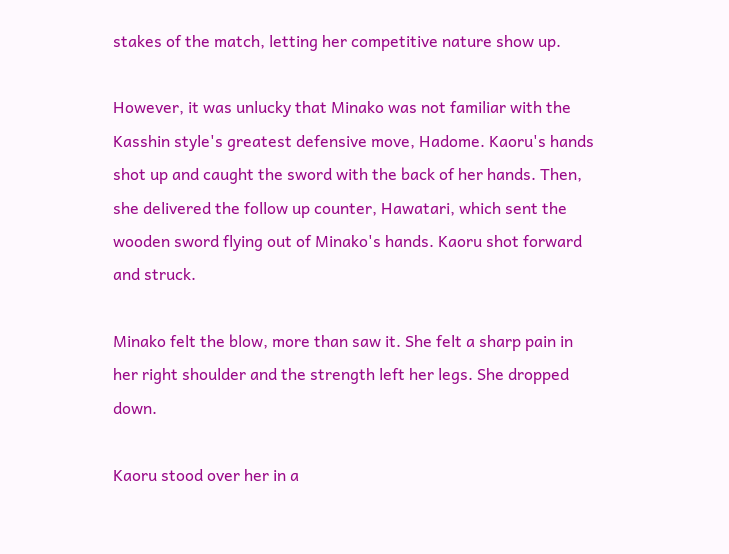stakes of the match, letting her competitive nature show up.

However, it was unlucky that Minako was not familiar with the Kasshin style's greatest defensive move, Hadome. Kaoru's hands shot up and caught the sword with the back of her hands. Then, she delivered the follow up counter, Hawatari, which sent the wooden sword flying out of Minako's hands. Kaoru shot forward and struck.

Minako felt the blow, more than saw it. She felt a sharp pain in her right shoulder and the strength left her legs. She dropped down.

Kaoru stood over her in a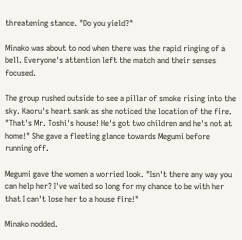threatening stance. "Do you yield?"

Minako was about to nod when there was the rapid ringing of a bell. Everyone's attention left the match and their senses focused.

The group rushed outside to see a pillar of smoke rising into the sky. Kaoru's heart sank as she noticed the location of the fire. "That's Mr. Toshi's house! He's got two children and he's not at home!" She gave a fleeting glance towards Megumi before running off.

Megumi gave the women a worried look. "Isn't there any way you can help her? I've waited so long for my chance to be with her that I can't lose her to a house fire!"

Minako nodded.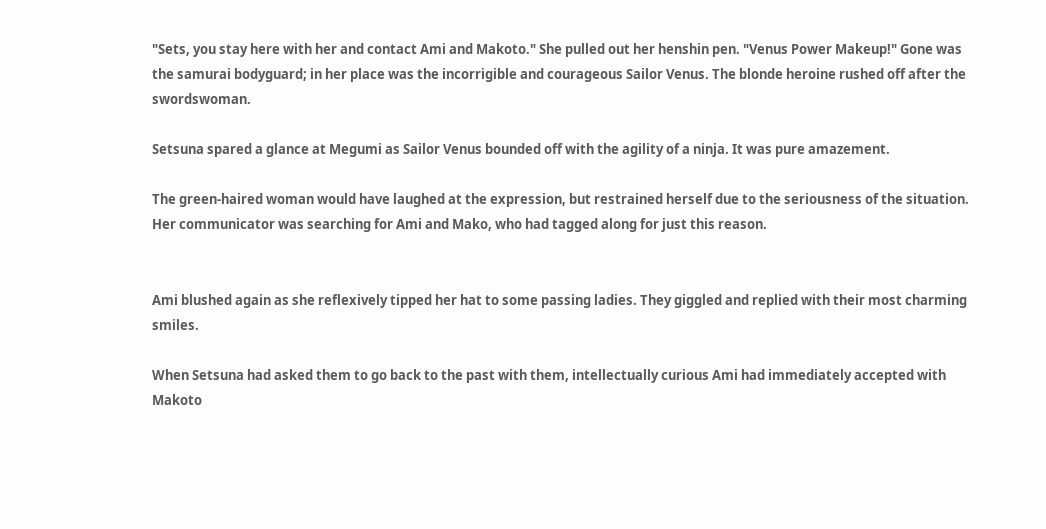"Sets, you stay here with her and contact Ami and Makoto." She pulled out her henshin pen. "Venus Power Makeup!" Gone was the samurai bodyguard; in her place was the incorrigible and courageous Sailor Venus. The blonde heroine rushed off after the swordswoman.

Setsuna spared a glance at Megumi as Sailor Venus bounded off with the agility of a ninja. It was pure amazement.

The green-haired woman would have laughed at the expression, but restrained herself due to the seriousness of the situation. Her communicator was searching for Ami and Mako, who had tagged along for just this reason.


Ami blushed again as she reflexively tipped her hat to some passing ladies. They giggled and replied with their most charming smiles.

When Setsuna had asked them to go back to the past with them, intellectually curious Ami had immediately accepted with Makoto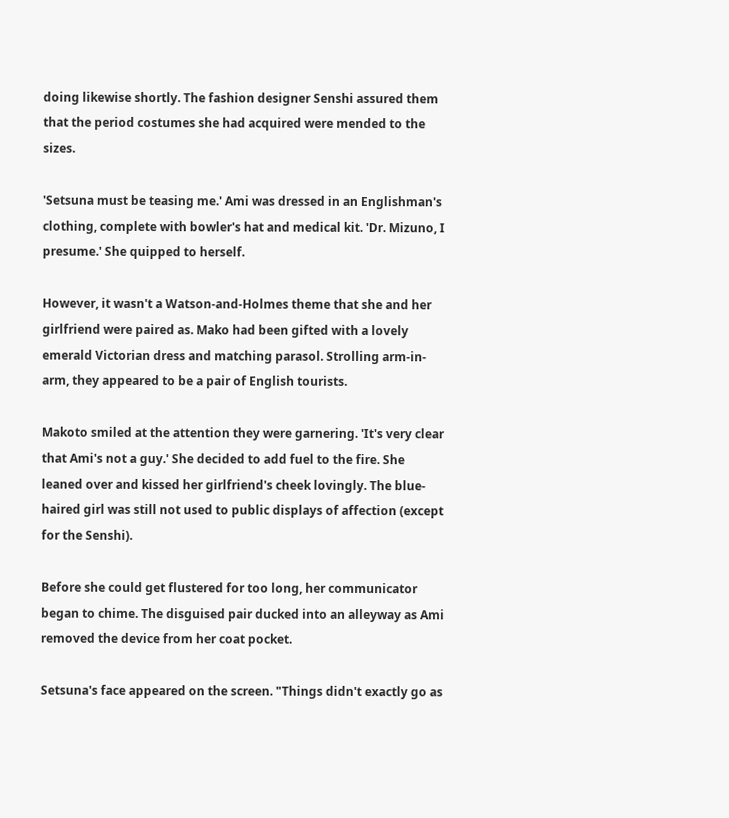doing likewise shortly. The fashion designer Senshi assured them that the period costumes she had acquired were mended to the sizes.

'Setsuna must be teasing me.' Ami was dressed in an Englishman's clothing, complete with bowler's hat and medical kit. 'Dr. Mizuno, I presume.' She quipped to herself.

However, it wasn't a Watson-and-Holmes theme that she and her girlfriend were paired as. Mako had been gifted with a lovely emerald Victorian dress and matching parasol. Strolling arm-in-arm, they appeared to be a pair of English tourists.

Makoto smiled at the attention they were garnering. 'It's very clear that Ami's not a guy.' She decided to add fuel to the fire. She leaned over and kissed her girlfriend's cheek lovingly. The blue-haired girl was still not used to public displays of affection (except for the Senshi).

Before she could get flustered for too long, her communicator began to chime. The disguised pair ducked into an alleyway as Ami removed the device from her coat pocket.

Setsuna's face appeared on the screen. "Things didn't exactly go as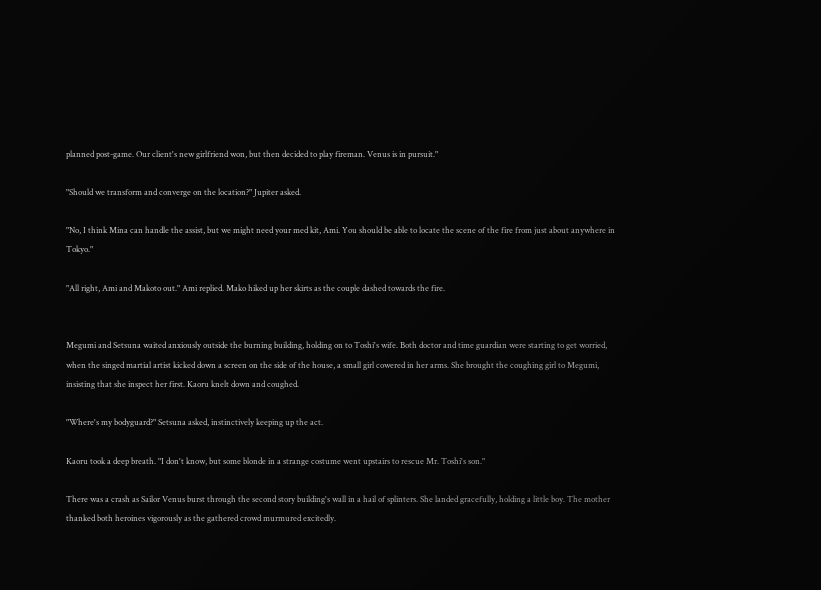planned post-game. Our client's new girlfriend won, but then decided to play fireman. Venus is in pursuit."

"Should we transform and converge on the location?" Jupiter asked.

"No, I think Mina can handle the assist, but we might need your med kit, Ami. You should be able to locate the scene of the fire from just about anywhere in Tokyo."

"All right, Ami and Makoto out." Ami replied. Mako hiked up her skirts as the couple dashed towards the fire.


Megumi and Setsuna waited anxiously outside the burning building, holding on to Toshi's wife. Both doctor and time guardian were starting to get worried, when the singed martial artist kicked down a screen on the side of the house, a small girl cowered in her arms. She brought the coughing girl to Megumi, insisting that she inspect her first. Kaoru knelt down and coughed.

"Where's my bodyguard?" Setsuna asked, instinctively keeping up the act.

Kaoru took a deep breath. "I don't know, but some blonde in a strange costume went upstairs to rescue Mr. Toshi's son."

There was a crash as Sailor Venus burst through the second story building's wall in a hail of splinters. She landed gracefully, holding a little boy. The mother thanked both heroines vigorously as the gathered crowd murmured excitedly.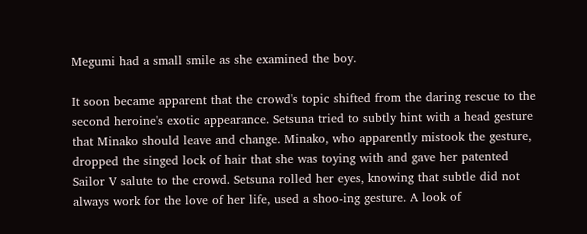Megumi had a small smile as she examined the boy.

It soon became apparent that the crowd's topic shifted from the daring rescue to the second heroine's exotic appearance. Setsuna tried to subtly hint with a head gesture that Minako should leave and change. Minako, who apparently mistook the gesture, dropped the singed lock of hair that she was toying with and gave her patented Sailor V salute to the crowd. Setsuna rolled her eyes, knowing that subtle did not always work for the love of her life, used a shoo-ing gesture. A look of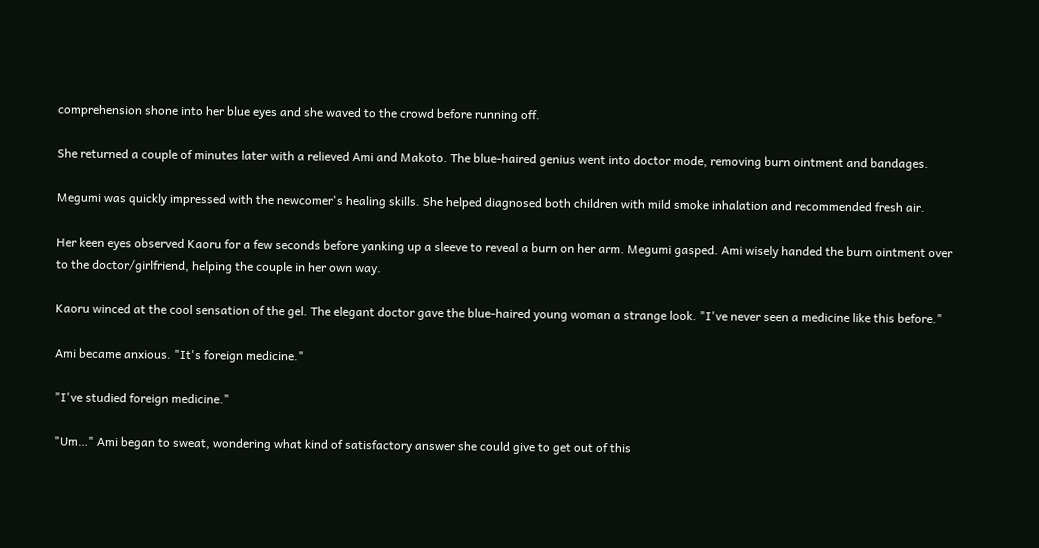comprehension shone into her blue eyes and she waved to the crowd before running off.

She returned a couple of minutes later with a relieved Ami and Makoto. The blue-haired genius went into doctor mode, removing burn ointment and bandages.

Megumi was quickly impressed with the newcomer's healing skills. She helped diagnosed both children with mild smoke inhalation and recommended fresh air.

Her keen eyes observed Kaoru for a few seconds before yanking up a sleeve to reveal a burn on her arm. Megumi gasped. Ami wisely handed the burn ointment over to the doctor/girlfriend, helping the couple in her own way.

Kaoru winced at the cool sensation of the gel. The elegant doctor gave the blue-haired young woman a strange look. "I've never seen a medicine like this before."

Ami became anxious. "It's foreign medicine."

"I've studied foreign medicine."

"Um…" Ami began to sweat, wondering what kind of satisfactory answer she could give to get out of this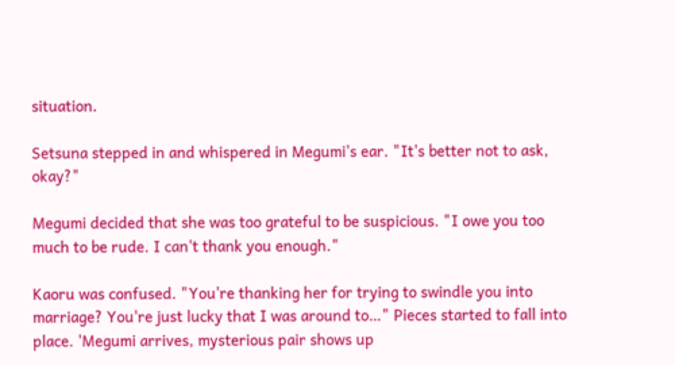situation.

Setsuna stepped in and whispered in Megumi's ear. "It's better not to ask, okay?"

Megumi decided that she was too grateful to be suspicious. "I owe you too much to be rude. I can't thank you enough."

Kaoru was confused. "You're thanking her for trying to swindle you into marriage? You're just lucky that I was around to…" Pieces started to fall into place. 'Megumi arrives, mysterious pair shows up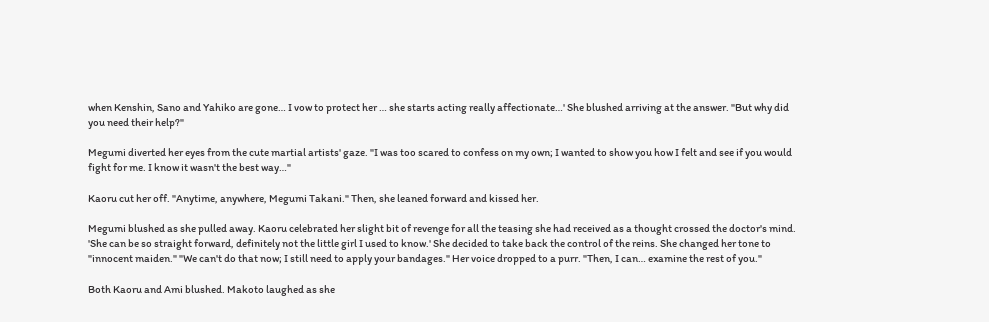when Kenshin, Sano and Yahiko are gone… I vow to protect her … she starts acting really affectionate…' She blushed arriving at the answer. "But why did you need their help?"

Megumi diverted her eyes from the cute martial artists' gaze. "I was too scared to confess on my own; I wanted to show you how I felt and see if you would fight for me. I know it wasn't the best way…"

Kaoru cut her off. "Anytime, anywhere, Megumi Takani." Then, she leaned forward and kissed her.

Megumi blushed as she pulled away. Kaoru celebrated her slight bit of revenge for all the teasing she had received as a thought crossed the doctor's mind. 'She can be so straight forward, definitely not the little girl I used to know.' She decided to take back the control of the reins. She changed her tone to "innocent maiden." "We can't do that now; I still need to apply your bandages." Her voice dropped to a purr. "Then, I can… examine the rest of you."

Both Kaoru and Ami blushed. Makoto laughed as she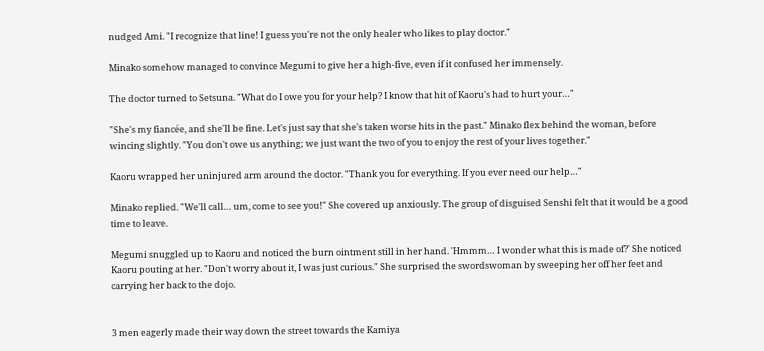nudged Ami. "I recognize that line! I guess you're not the only healer who likes to play doctor."

Minako somehow managed to convince Megumi to give her a high-five, even if it confused her immensely.

The doctor turned to Setsuna. "What do I owe you for your help? I know that hit of Kaoru's had to hurt your…"

"She's my fiancée, and she'll be fine. Let's just say that she's taken worse hits in the past." Minako flex behind the woman, before wincing slightly. "You don't owe us anything; we just want the two of you to enjoy the rest of your lives together."

Kaoru wrapped her uninjured arm around the doctor. "Thank you for everything. If you ever need our help…"

Minako replied. "We'll call… um, come to see you!" She covered up anxiously. The group of disguised Senshi felt that it would be a good time to leave.

Megumi snuggled up to Kaoru and noticed the burn ointment still in her hand. 'Hmmm… I wonder what this is made of?' She noticed Kaoru pouting at her. "Don't worry about it, I was just curious." She surprised the swordswoman by sweeping her off her feet and carrying her back to the dojo.


3 men eagerly made their way down the street towards the Kamiya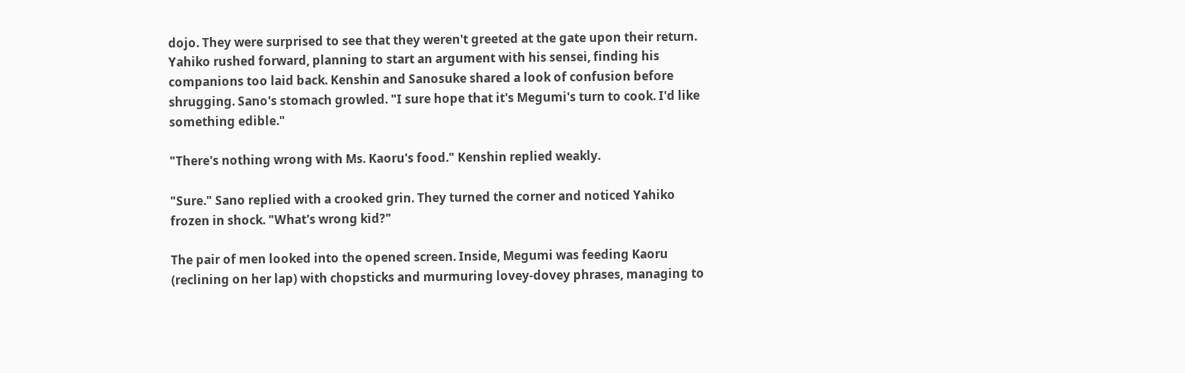dojo. They were surprised to see that they weren't greeted at the gate upon their return. Yahiko rushed forward, planning to start an argument with his sensei, finding his companions too laid back. Kenshin and Sanosuke shared a look of confusion before shrugging. Sano's stomach growled. "I sure hope that it's Megumi's turn to cook. I'd like something edible."

"There's nothing wrong with Ms. Kaoru's food." Kenshin replied weakly.

"Sure." Sano replied with a crooked grin. They turned the corner and noticed Yahiko frozen in shock. "What's wrong kid?"

The pair of men looked into the opened screen. Inside, Megumi was feeding Kaoru (reclining on her lap) with chopsticks and murmuring lovey-dovey phrases, managing to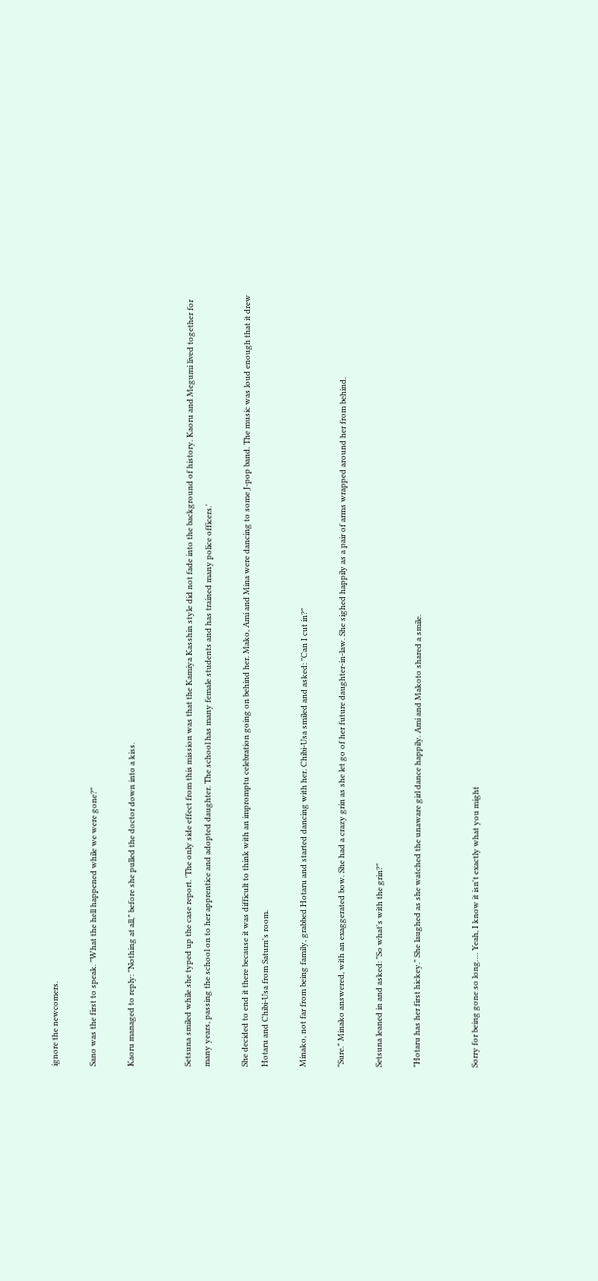ignore the newcomers.

Sano was the first to speak. "What the hell happened while we were gone?"

Kaoru managed to reply: "Nothing at all," before she pulled the doctor down into a kiss.


Setsuna smiled while she typed up the case report. 'The only side effect from this mission was that the Kamiya Kasshin style did not fade into the background of history. Kaoru and Megumi lived together for many years, passing the school on to her apprentice and adopted daughter. The school has many female students and has trained many police officers.'

She decided to end it there because it was difficult to think with an impromptu celebration going on behind her. Mako, Ami and Mina were dancing to some J-pop band. The music was loud enough that it drew Hotaru and Chibi-Usa from Saturn's room.

Minako, not far from being family, grabbed Hotaru and started dancing with her. Chibi-Usa smiled and asked: "Can I cut in?"

"Sure." Minako answered, with an exaggerated bow. She had a crazy grin as she let go of her future daughter-in-law. She sighed happily as a pair of arms wrapped around her from behind.

Setsuna leaned in and asked: "So what's with the grin?"

"Hotaru has her first hickey." She laughed as she watched the unaware girl dance happily. Ami and Makoto shared a smile.


Sorry for being gone so long…. Yeah, I know it isn't exactly what you might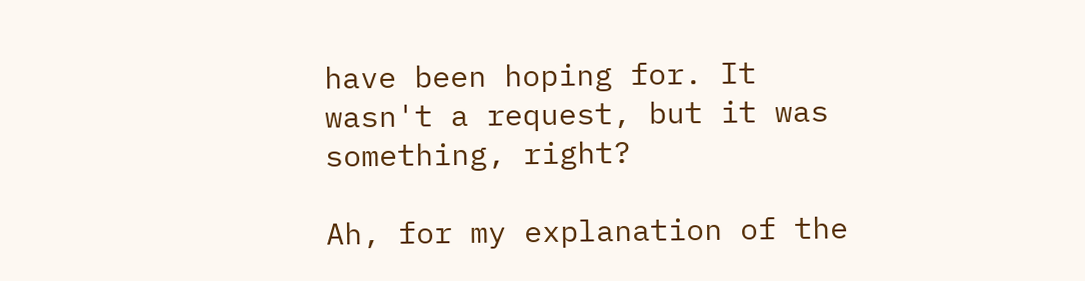have been hoping for. It wasn't a request, but it was something, right?

Ah, for my explanation of the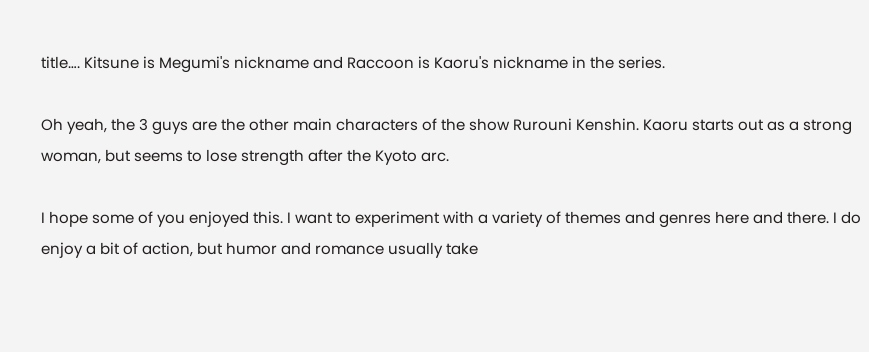title…. Kitsune is Megumi's nickname and Raccoon is Kaoru's nickname in the series.

Oh yeah, the 3 guys are the other main characters of the show Rurouni Kenshin. Kaoru starts out as a strong woman, but seems to lose strength after the Kyoto arc.

I hope some of you enjoyed this. I want to experiment with a variety of themes and genres here and there. I do enjoy a bit of action, but humor and romance usually take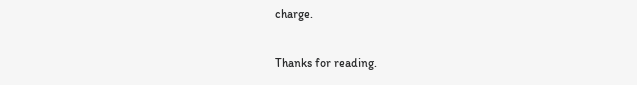charge.

Thanks for reading.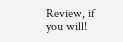Review, if you will!